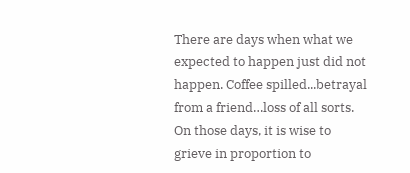There are days when what we expected to happen just did not happen. Coffee spilled...betrayal from a friend…loss of all sorts. On those days, it is wise to grieve in proportion to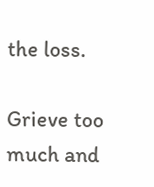the loss.

Grieve too much and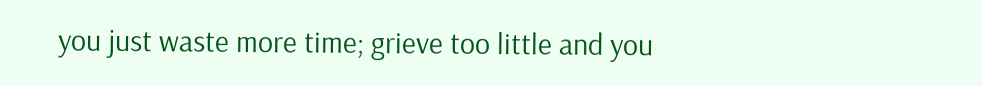you just waste more time; grieve too little and you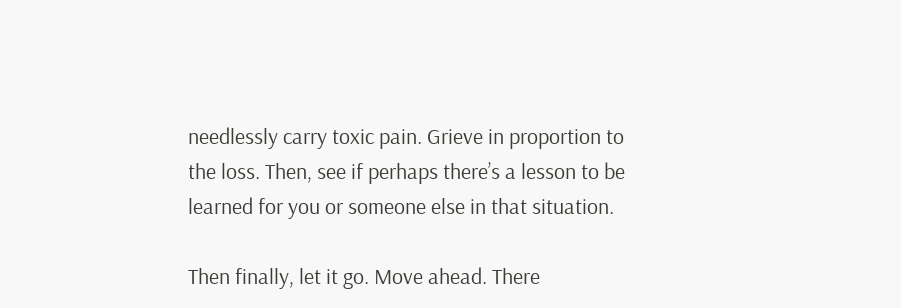needlessly carry toxic pain. Grieve in proportion to the loss. Then, see if perhaps there’s a lesson to be learned for you or someone else in that situation.

Then finally, let it go. Move ahead. There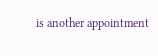is another appointment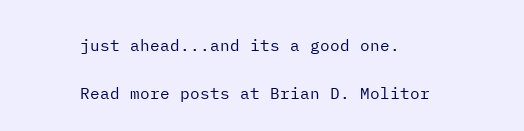just ahead...and its a good one.

Read more posts at Brian D. Molitor